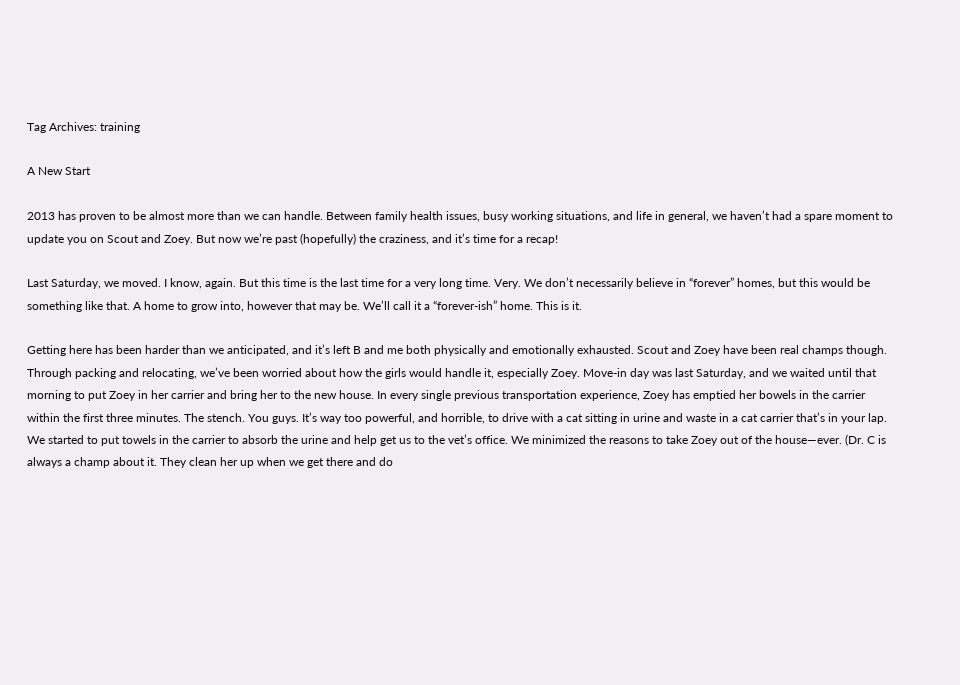Tag Archives: training

A New Start

2013 has proven to be almost more than we can handle. Between family health issues, busy working situations, and life in general, we haven’t had a spare moment to update you on Scout and Zoey. But now we’re past (hopefully) the craziness, and it’s time for a recap!

Last Saturday, we moved. I know, again. But this time is the last time for a very long time. Very. We don’t necessarily believe in “forever” homes, but this would be something like that. A home to grow into, however that may be. We’ll call it a “forever-ish” home. This is it.

Getting here has been harder than we anticipated, and it’s left B and me both physically and emotionally exhausted. Scout and Zoey have been real champs though. Through packing and relocating, we’ve been worried about how the girls would handle it, especially Zoey. Move-in day was last Saturday, and we waited until that morning to put Zoey in her carrier and bring her to the new house. In every single previous transportation experience, Zoey has emptied her bowels in the carrier within the first three minutes. The stench. You guys. It’s way too powerful, and horrible, to drive with a cat sitting in urine and waste in a cat carrier that’s in your lap. We started to put towels in the carrier to absorb the urine and help get us to the vet’s office. We minimized the reasons to take Zoey out of the house—ever. (Dr. C is always a champ about it. They clean her up when we get there and do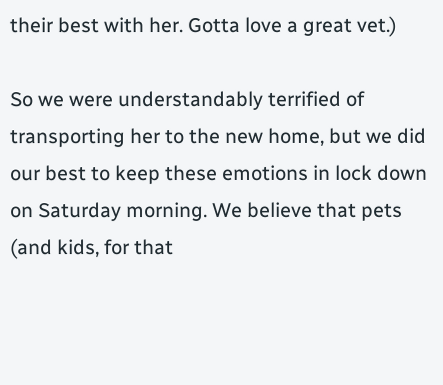their best with her. Gotta love a great vet.)

So we were understandably terrified of transporting her to the new home, but we did our best to keep these emotions in lock down on Saturday morning. We believe that pets (and kids, for that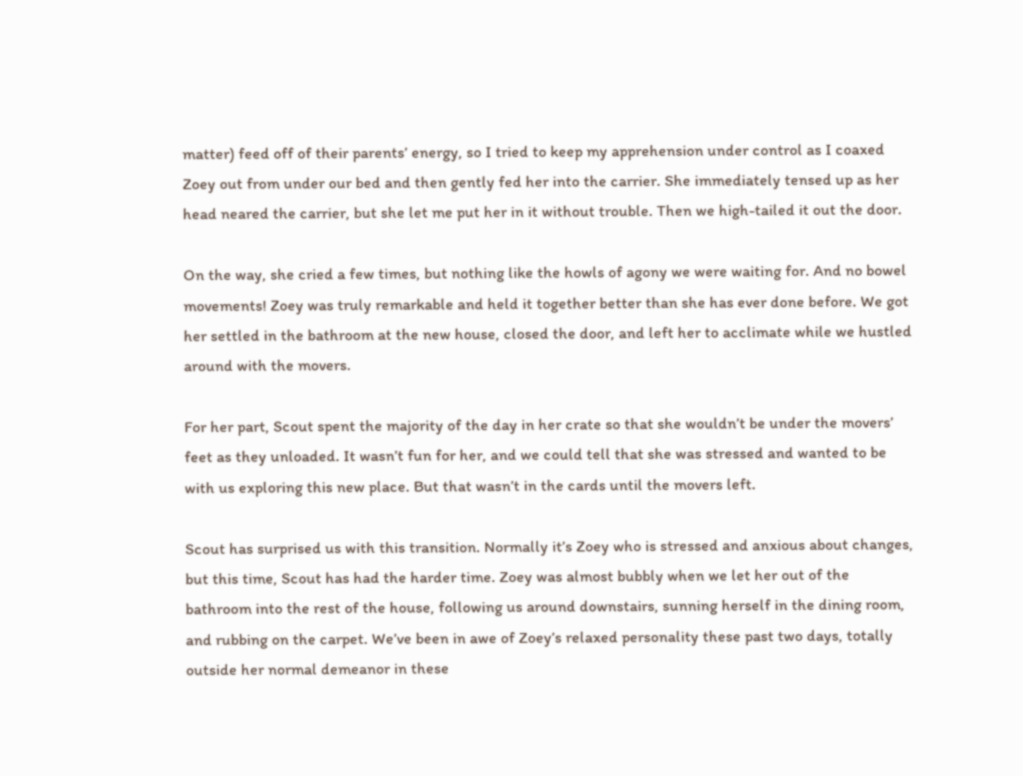matter) feed off of their parents’ energy, so I tried to keep my apprehension under control as I coaxed Zoey out from under our bed and then gently fed her into the carrier. She immediately tensed up as her head neared the carrier, but she let me put her in it without trouble. Then we high-tailed it out the door.

On the way, she cried a few times, but nothing like the howls of agony we were waiting for. And no bowel movements! Zoey was truly remarkable and held it together better than she has ever done before. We got her settled in the bathroom at the new house, closed the door, and left her to acclimate while we hustled around with the movers.

For her part, Scout spent the majority of the day in her crate so that she wouldn’t be under the movers’ feet as they unloaded. It wasn’t fun for her, and we could tell that she was stressed and wanted to be with us exploring this new place. But that wasn’t in the cards until the movers left.

Scout has surprised us with this transition. Normally it’s Zoey who is stressed and anxious about changes, but this time, Scout has had the harder time. Zoey was almost bubbly when we let her out of the bathroom into the rest of the house, following us around downstairs, sunning herself in the dining room, and rubbing on the carpet. We’ve been in awe of Zoey’s relaxed personality these past two days, totally outside her normal demeanor in these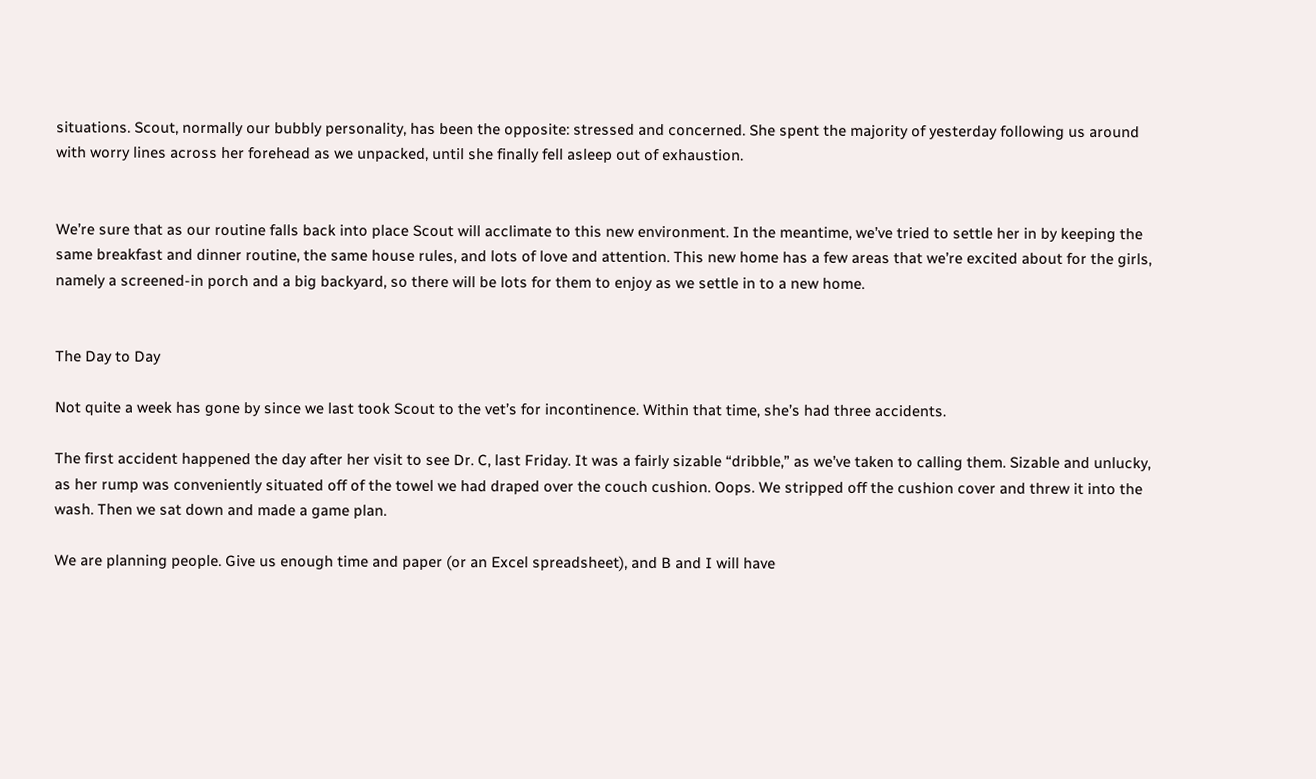situations. Scout, normally our bubbly personality, has been the opposite: stressed and concerned. She spent the majority of yesterday following us around with worry lines across her forehead as we unpacked, until she finally fell asleep out of exhaustion.


We’re sure that as our routine falls back into place Scout will acclimate to this new environment. In the meantime, we’ve tried to settle her in by keeping the same breakfast and dinner routine, the same house rules, and lots of love and attention. This new home has a few areas that we’re excited about for the girls, namely a screened-in porch and a big backyard, so there will be lots for them to enjoy as we settle in to a new home.


The Day to Day

Not quite a week has gone by since we last took Scout to the vet’s for incontinence. Within that time, she’s had three accidents.

The first accident happened the day after her visit to see Dr. C, last Friday. It was a fairly sizable “dribble,” as we’ve taken to calling them. Sizable and unlucky, as her rump was conveniently situated off of the towel we had draped over the couch cushion. Oops. We stripped off the cushion cover and threw it into the wash. Then we sat down and made a game plan.

We are planning people. Give us enough time and paper (or an Excel spreadsheet), and B and I will have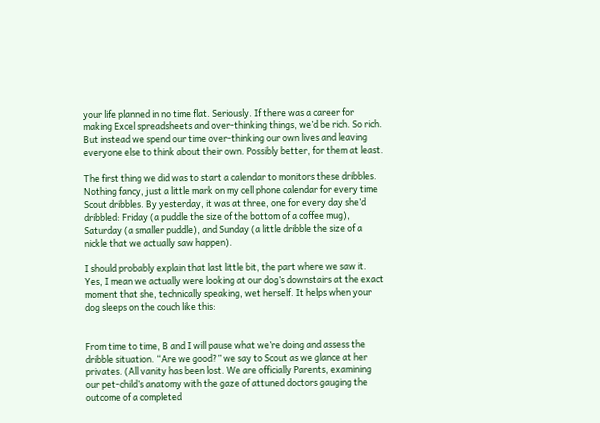your life planned in no time flat. Seriously. If there was a career for making Excel spreadsheets and over-thinking things, we’d be rich. So rich. But instead we spend our time over-thinking our own lives and leaving everyone else to think about their own. Possibly better, for them at least.

The first thing we did was to start a calendar to monitors these dribbles. Nothing fancy, just a little mark on my cell phone calendar for every time Scout dribbles. By yesterday, it was at three, one for every day she’d dribbled: Friday (a puddle the size of the bottom of a coffee mug), Saturday (a smaller puddle), and Sunday (a little dribble the size of a nickle that we actually saw happen).

I should probably explain that last little bit, the part where we saw it. Yes, I mean we actually were looking at our dog’s downstairs at the exact moment that she, technically speaking, wet herself. It helps when your dog sleeps on the couch like this:


From time to time, B and I will pause what we’re doing and assess the dribble situation. “Are we good?” we say to Scout as we glance at her privates. (All vanity has been lost. We are officially Parents, examining our pet-child’s anatomy with the gaze of attuned doctors gauging the outcome of a completed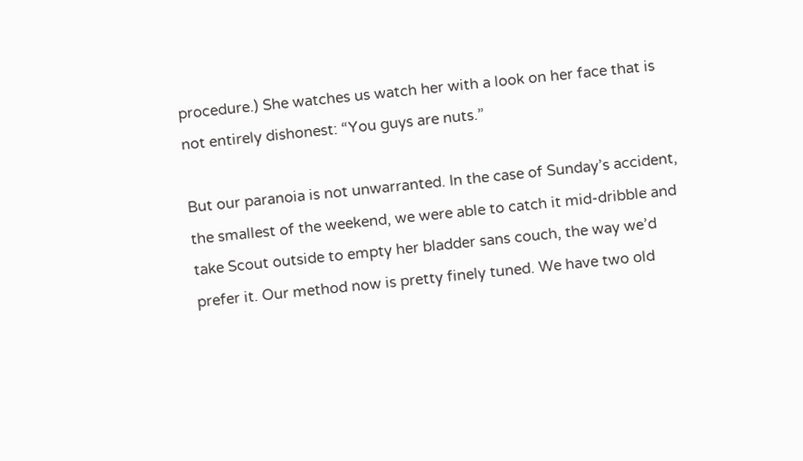procedure.) She watches us watch her with a look on her face that is not entirely dishonest: “You guys are nuts.”

But our paranoia is not unwarranted. In the case of Sunday’s accident, the smallest of the weekend, we were able to catch it mid-dribble and take Scout outside to empty her bladder sans couch, the way we’d prefer it. Our method now is pretty finely tuned. We have two old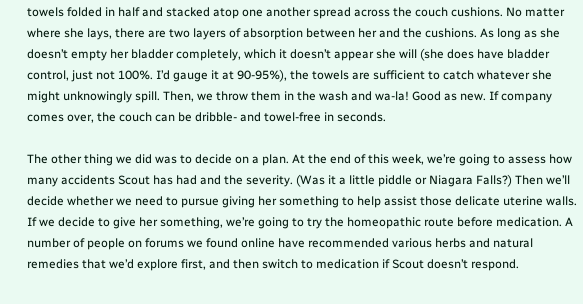towels folded in half and stacked atop one another spread across the couch cushions. No matter where she lays, there are two layers of absorption between her and the cushions. As long as she doesn’t empty her bladder completely, which it doesn’t appear she will (she does have bladder control, just not 100%. I’d gauge it at 90-95%), the towels are sufficient to catch whatever she might unknowingly spill. Then, we throw them in the wash and wa-la! Good as new. If company comes over, the couch can be dribble- and towel-free in seconds.

The other thing we did was to decide on a plan. At the end of this week, we’re going to assess how many accidents Scout has had and the severity. (Was it a little piddle or Niagara Falls?) Then we’ll decide whether we need to pursue giving her something to help assist those delicate uterine walls. If we decide to give her something, we’re going to try the homeopathic route before medication. A number of people on forums we found online have recommended various herbs and natural remedies that we’d explore first, and then switch to medication if Scout doesn’t respond.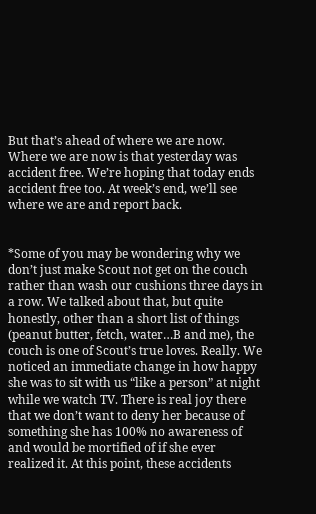But that’s ahead of where we are now. Where we are now is that yesterday was accident free. We’re hoping that today ends accident free too. At week’s end, we’ll see where we are and report back.


*Some of you may be wondering why we don’t just make Scout not get on the couch rather than wash our cushions three days in a row. We talked about that, but quite honestly, other than a short list of things (peanut butter, fetch, water…B and me), the couch is one of Scout’s true loves. Really. We noticed an immediate change in how happy she was to sit with us “like a person” at night while we watch TV. There is real joy there that we don’t want to deny her because of something she has 100% no awareness of and would be mortified of if she ever realized it. At this point, these accidents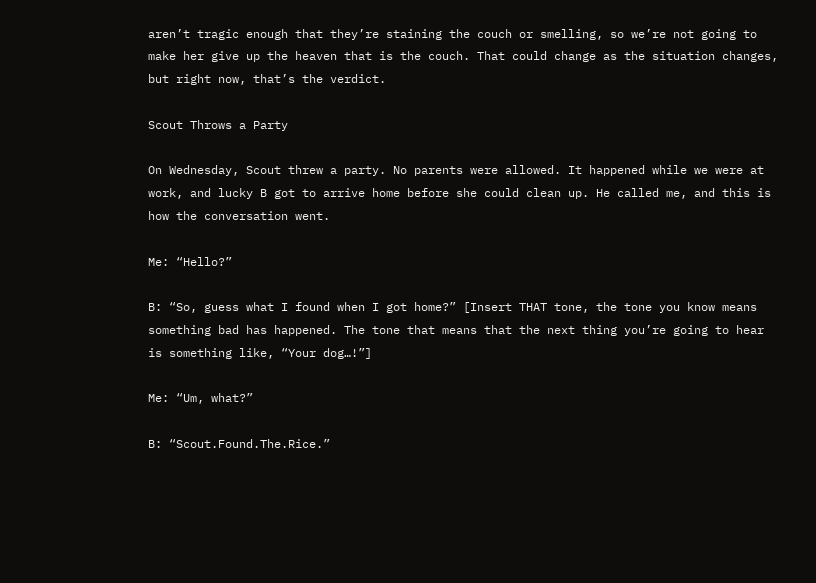aren’t tragic enough that they’re staining the couch or smelling, so we’re not going to make her give up the heaven that is the couch. That could change as the situation changes, but right now, that’s the verdict.

Scout Throws a Party

On Wednesday, Scout threw a party. No parents were allowed. It happened while we were at work, and lucky B got to arrive home before she could clean up. He called me, and this is how the conversation went.

Me: “Hello?”

B: “So, guess what I found when I got home?” [Insert THAT tone, the tone you know means something bad has happened. The tone that means that the next thing you’re going to hear is something like, “Your dog…!”]

Me: “Um, what?”

B: “Scout.Found.The.Rice.”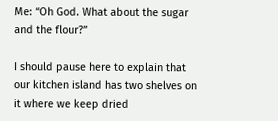Me: “Oh God. What about the sugar and the flour?”

I should pause here to explain that our kitchen island has two shelves on it where we keep dried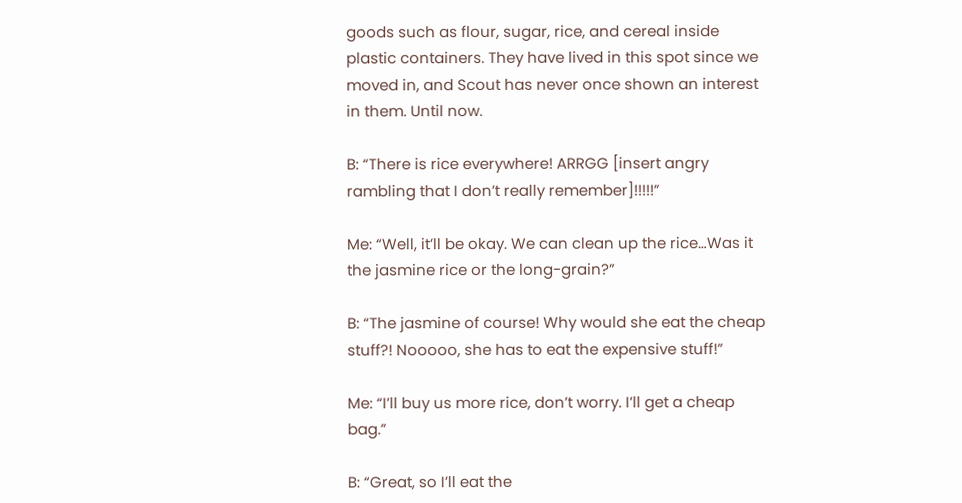goods such as flour, sugar, rice, and cereal inside plastic containers. They have lived in this spot since we moved in, and Scout has never once shown an interest in them. Until now.

B: “There is rice everywhere! ARRGG [insert angry rambling that I don’t really remember]!!!!!”

Me: “Well, it’ll be okay. We can clean up the rice…Was it the jasmine rice or the long-grain?”

B: “The jasmine of course! Why would she eat the cheap stuff?! Nooooo, she has to eat the expensive stuff!”

Me: “I’ll buy us more rice, don’t worry. I’ll get a cheap bag.”

B: “Great, so I’ll eat the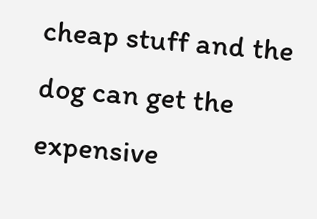cheap stuff and the dog can get the expensive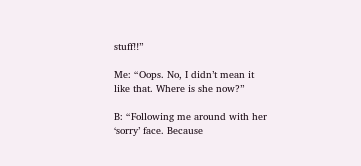stuff!!”

Me: “Oops. No, I didn’t mean it like that. Where is she now?”

B: “Following me around with her ‘sorry’ face. Because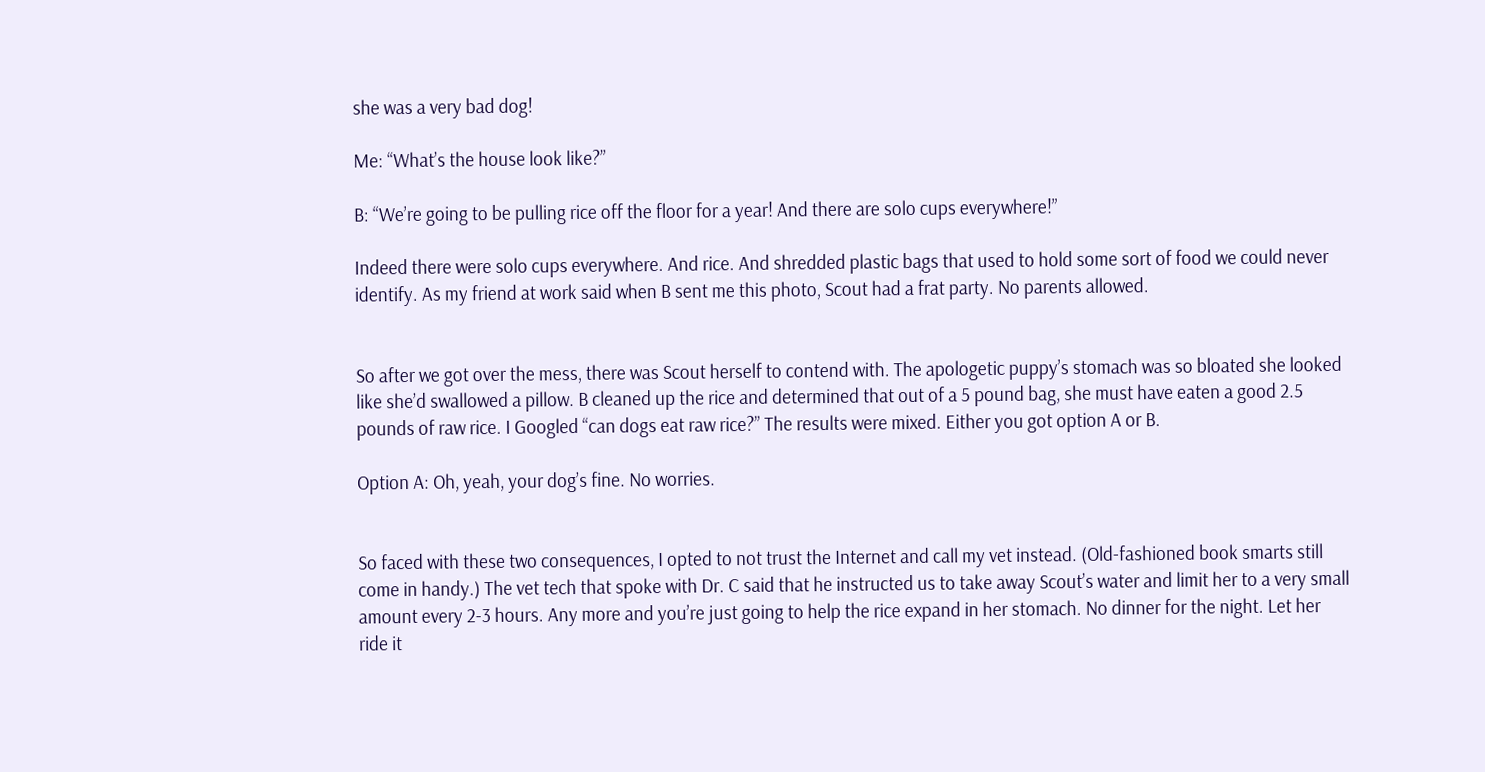she was a very bad dog!

Me: “What’s the house look like?”

B: “We’re going to be pulling rice off the floor for a year! And there are solo cups everywhere!”

Indeed there were solo cups everywhere. And rice. And shredded plastic bags that used to hold some sort of food we could never identify. As my friend at work said when B sent me this photo, Scout had a frat party. No parents allowed.


So after we got over the mess, there was Scout herself to contend with. The apologetic puppy’s stomach was so bloated she looked like she’d swallowed a pillow. B cleaned up the rice and determined that out of a 5 pound bag, she must have eaten a good 2.5 pounds of raw rice. I Googled “can dogs eat raw rice?” The results were mixed. Either you got option A or B.

Option A: Oh, yeah, your dog’s fine. No worries.


So faced with these two consequences, I opted to not trust the Internet and call my vet instead. (Old-fashioned book smarts still come in handy.) The vet tech that spoke with Dr. C said that he instructed us to take away Scout’s water and limit her to a very small amount every 2-3 hours. Any more and you’re just going to help the rice expand in her stomach. No dinner for the night. Let her ride it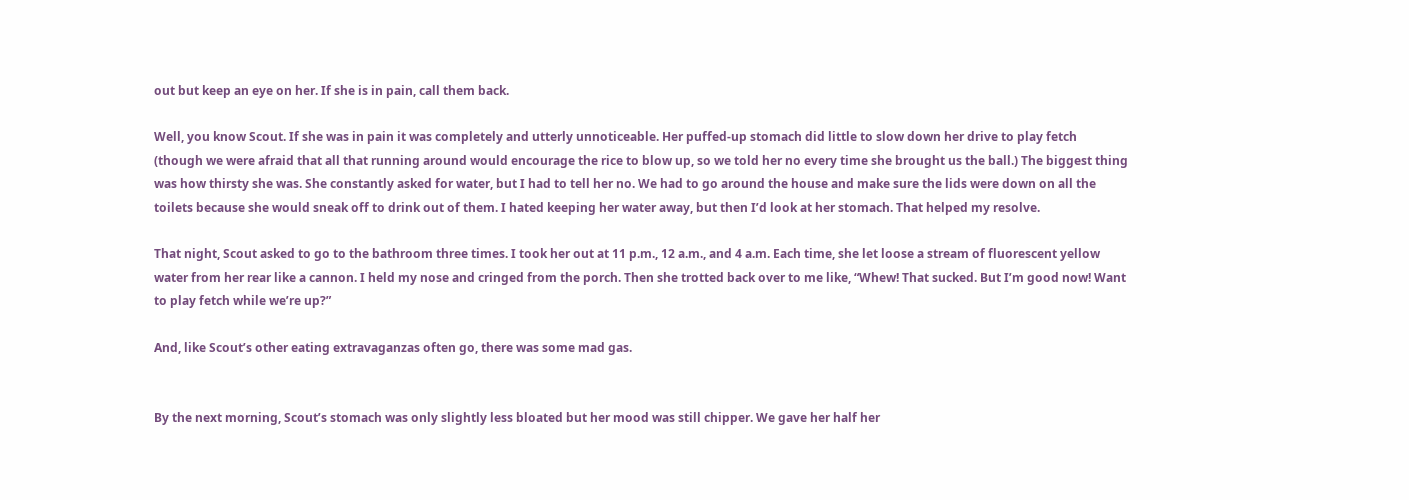out but keep an eye on her. If she is in pain, call them back.

Well, you know Scout. If she was in pain it was completely and utterly unnoticeable. Her puffed-up stomach did little to slow down her drive to play fetch (though we were afraid that all that running around would encourage the rice to blow up, so we told her no every time she brought us the ball.) The biggest thing was how thirsty she was. She constantly asked for water, but I had to tell her no. We had to go around the house and make sure the lids were down on all the toilets because she would sneak off to drink out of them. I hated keeping her water away, but then I’d look at her stomach. That helped my resolve.

That night, Scout asked to go to the bathroom three times. I took her out at 11 p.m., 12 a.m., and 4 a.m. Each time, she let loose a stream of fluorescent yellow water from her rear like a cannon. I held my nose and cringed from the porch. Then she trotted back over to me like, “Whew! That sucked. But I’m good now! Want to play fetch while we’re up?”

And, like Scout’s other eating extravaganzas often go, there was some mad gas.


By the next morning, Scout’s stomach was only slightly less bloated but her mood was still chipper. We gave her half her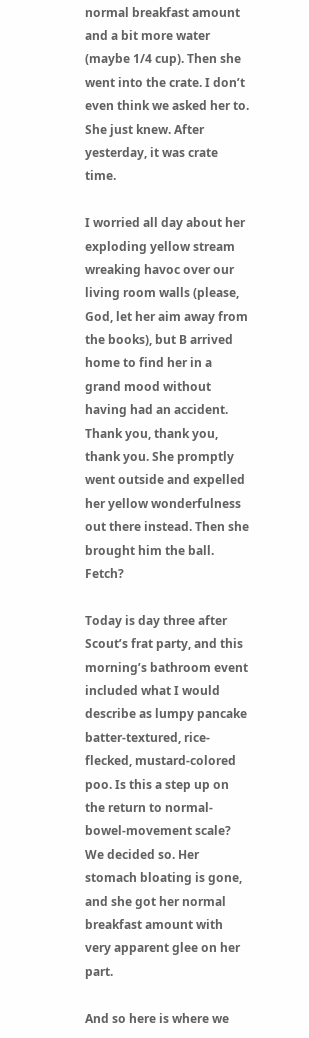normal breakfast amount and a bit more water (maybe 1/4 cup). Then she went into the crate. I don’t even think we asked her to. She just knew. After yesterday, it was crate time.

I worried all day about her exploding yellow stream wreaking havoc over our living room walls (please, God, let her aim away from the books), but B arrived home to find her in a grand mood without having had an accident. Thank you, thank you, thank you. She promptly went outside and expelled her yellow wonderfulness out there instead. Then she brought him the ball. Fetch?

Today is day three after Scout’s frat party, and this morning’s bathroom event included what I would describe as lumpy pancake batter-textured, rice-flecked, mustard-colored poo. Is this a step up on the return to normal-bowel-movement scale? We decided so. Her stomach bloating is gone, and she got her normal breakfast amount with very apparent glee on her part.

And so here is where we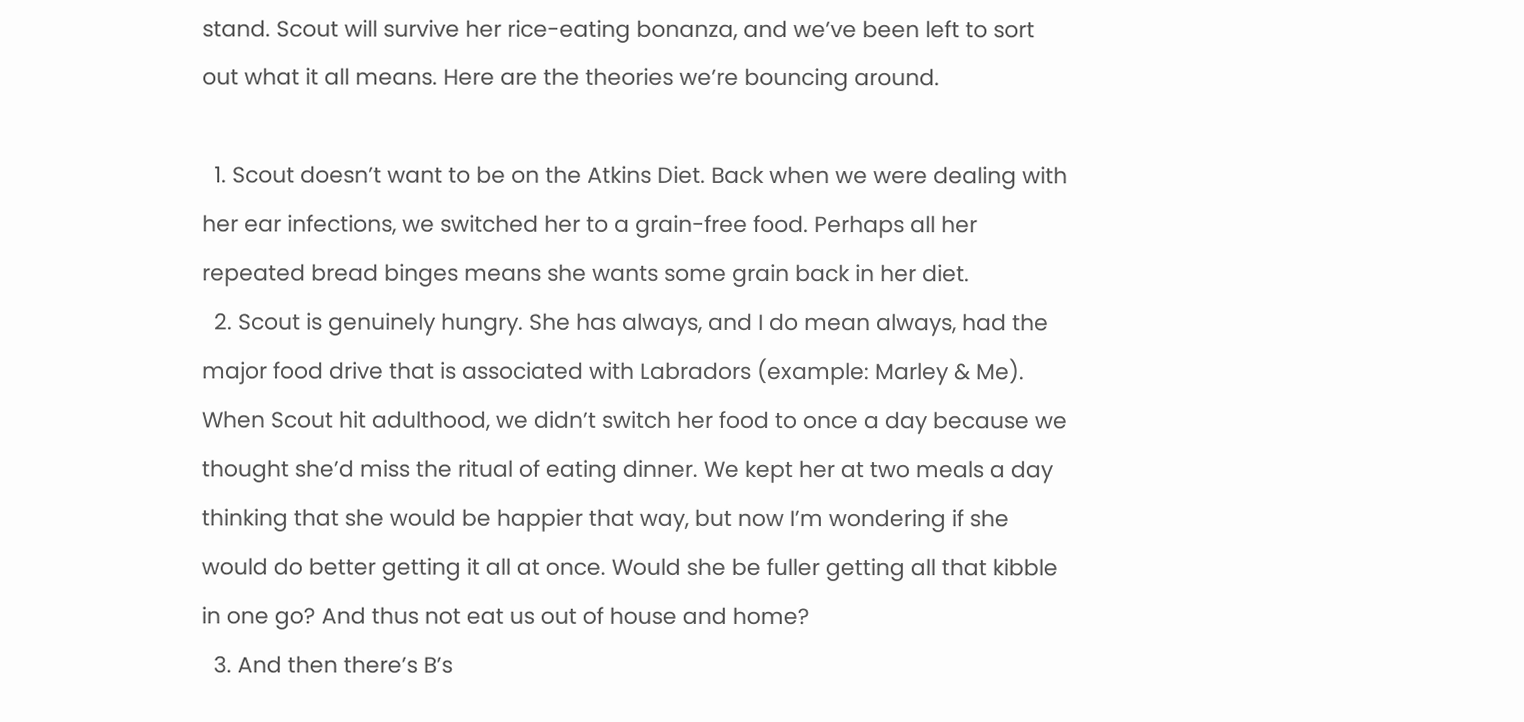stand. Scout will survive her rice-eating bonanza, and we’ve been left to sort out what it all means. Here are the theories we’re bouncing around.

  1. Scout doesn’t want to be on the Atkins Diet. Back when we were dealing with her ear infections, we switched her to a grain-free food. Perhaps all her repeated bread binges means she wants some grain back in her diet.
  2. Scout is genuinely hungry. She has always, and I do mean always, had the major food drive that is associated with Labradors (example: Marley & Me). When Scout hit adulthood, we didn’t switch her food to once a day because we thought she’d miss the ritual of eating dinner. We kept her at two meals a day thinking that she would be happier that way, but now I’m wondering if she would do better getting it all at once. Would she be fuller getting all that kibble in one go? And thus not eat us out of house and home?
  3. And then there’s B’s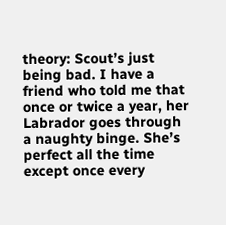theory: Scout’s just being bad. I have a friend who told me that once or twice a year, her Labrador goes through a naughty binge. She’s perfect all the time except once every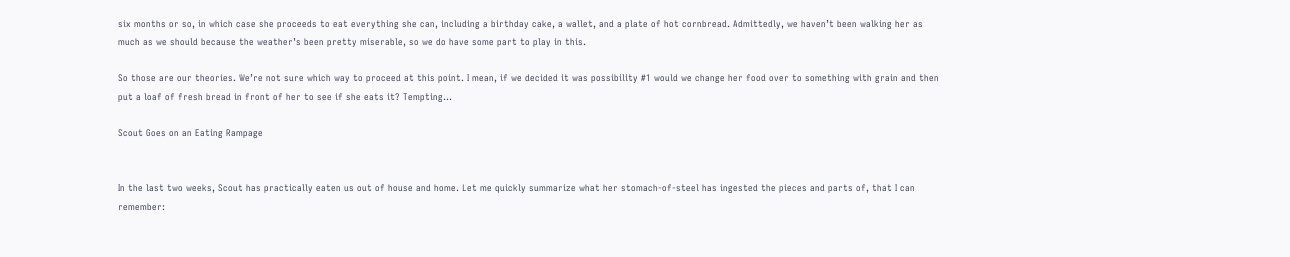six months or so, in which case she proceeds to eat everything she can, including a birthday cake, a wallet, and a plate of hot cornbread. Admittedly, we haven’t been walking her as much as we should because the weather’s been pretty miserable, so we do have some part to play in this.

So those are our theories. We’re not sure which way to proceed at this point. I mean, if we decided it was possibility #1 would we change her food over to something with grain and then put a loaf of fresh bread in front of her to see if she eats it? Tempting…

Scout Goes on an Eating Rampage


In the last two weeks, Scout has practically eaten us out of house and home. Let me quickly summarize what her stomach-of-steel has ingested the pieces and parts of, that I can remember: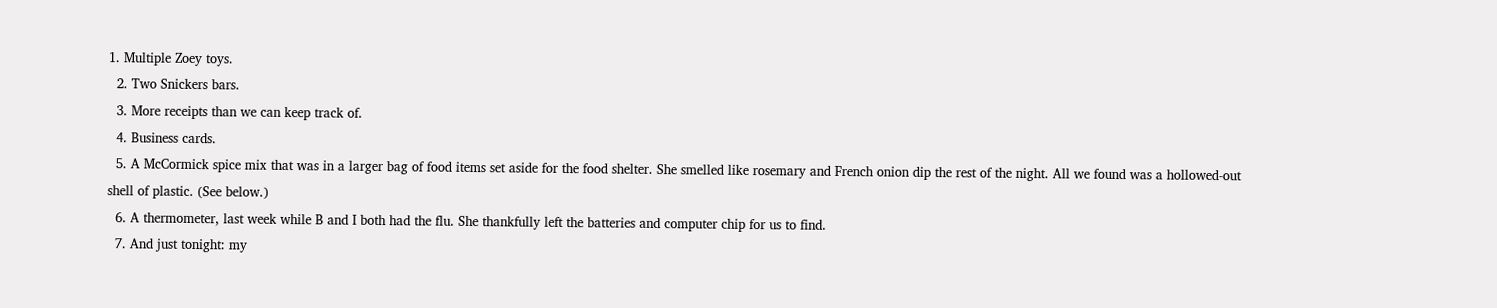1. Multiple Zoey toys.
  2. Two Snickers bars.
  3. More receipts than we can keep track of.
  4. Business cards.
  5. A McCormick spice mix that was in a larger bag of food items set aside for the food shelter. She smelled like rosemary and French onion dip the rest of the night. All we found was a hollowed-out shell of plastic. (See below.)
  6. A thermometer, last week while B and I both had the flu. She thankfully left the batteries and computer chip for us to find.
  7. And just tonight: my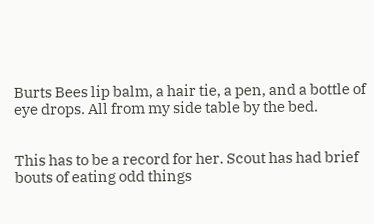Burts Bees lip balm, a hair tie, a pen, and a bottle of eye drops. All from my side table by the bed.


This has to be a record for her. Scout has had brief bouts of eating odd things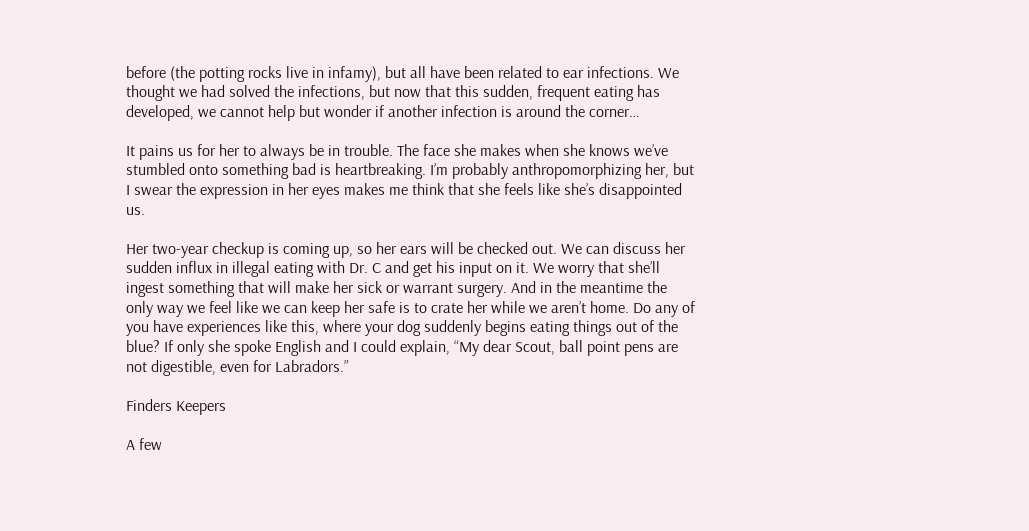before (the potting rocks live in infamy), but all have been related to ear infections. We thought we had solved the infections, but now that this sudden, frequent eating has developed, we cannot help but wonder if another infection is around the corner…

It pains us for her to always be in trouble. The face she makes when she knows we’ve stumbled onto something bad is heartbreaking. I’m probably anthropomorphizing her, but I swear the expression in her eyes makes me think that she feels like she’s disappointed us.

Her two-year checkup is coming up, so her ears will be checked out. We can discuss her sudden influx in illegal eating with Dr. C and get his input on it. We worry that she’ll ingest something that will make her sick or warrant surgery. And in the meantime the only way we feel like we can keep her safe is to crate her while we aren’t home. Do any of you have experiences like this, where your dog suddenly begins eating things out of the blue? If only she spoke English and I could explain, “My dear Scout, ball point pens are not digestible, even for Labradors.”

Finders Keepers

A few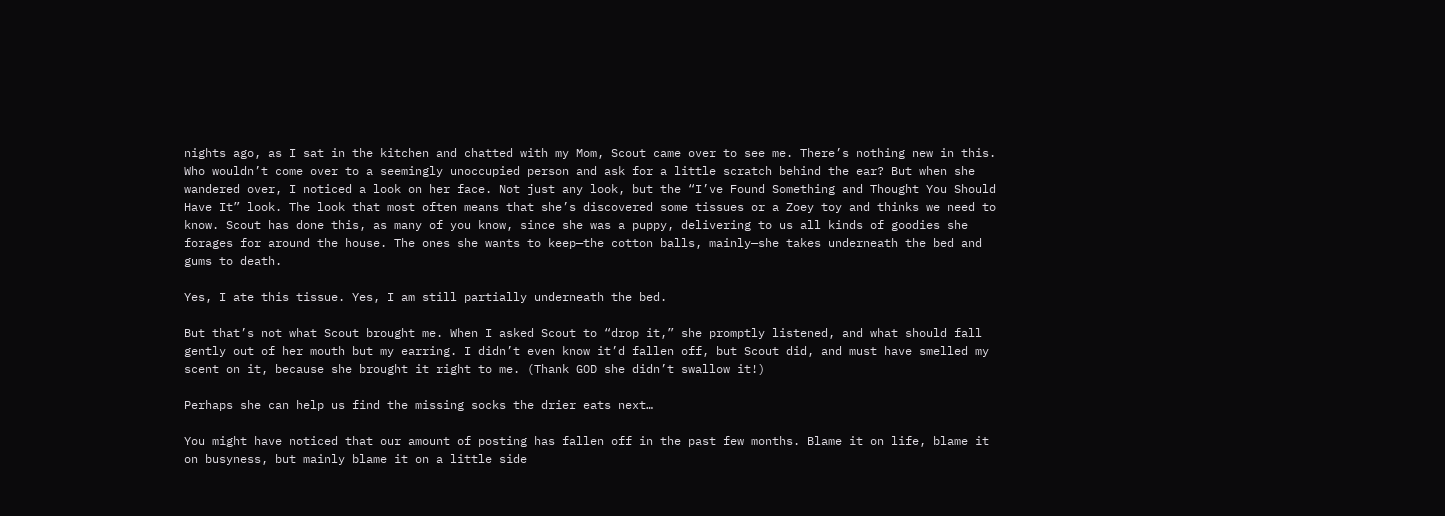nights ago, as I sat in the kitchen and chatted with my Mom, Scout came over to see me. There’s nothing new in this. Who wouldn’t come over to a seemingly unoccupied person and ask for a little scratch behind the ear? But when she wandered over, I noticed a look on her face. Not just any look, but the “I’ve Found Something and Thought You Should Have It” look. The look that most often means that she’s discovered some tissues or a Zoey toy and thinks we need to know. Scout has done this, as many of you know, since she was a puppy, delivering to us all kinds of goodies she forages for around the house. The ones she wants to keep—the cotton balls, mainly—she takes underneath the bed and gums to death.

Yes, I ate this tissue. Yes, I am still partially underneath the bed.

But that’s not what Scout brought me. When I asked Scout to “drop it,” she promptly listened, and what should fall gently out of her mouth but my earring. I didn’t even know it’d fallen off, but Scout did, and must have smelled my scent on it, because she brought it right to me. (Thank GOD she didn’t swallow it!)

Perhaps she can help us find the missing socks the drier eats next…

You might have noticed that our amount of posting has fallen off in the past few months. Blame it on life, blame it on busyness, but mainly blame it on a little side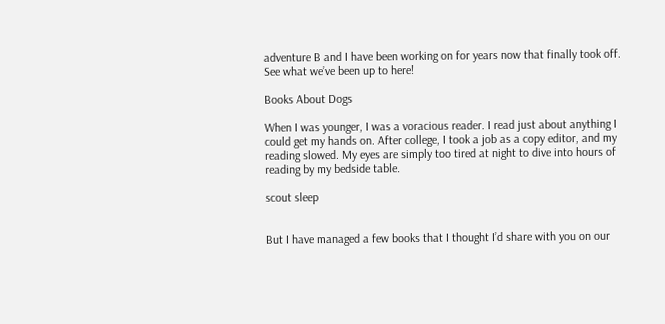adventure B and I have been working on for years now that finally took off. See what we’ve been up to here!

Books About Dogs

When I was younger, I was a voracious reader. I read just about anything I could get my hands on. After college, I took a job as a copy editor, and my reading slowed. My eyes are simply too tired at night to dive into hours of reading by my bedside table.

scout sleep


But I have managed a few books that I thought I’d share with you on our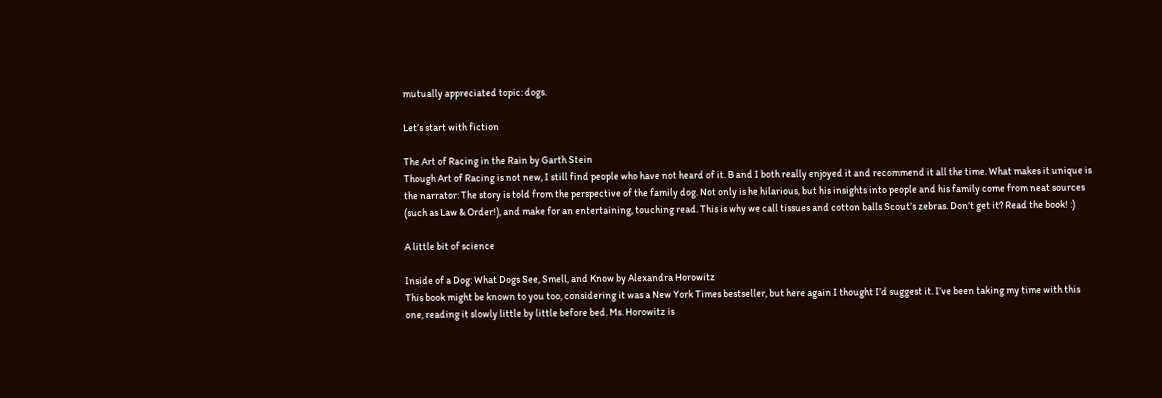mutually appreciated topic: dogs.

Let’s start with fiction

The Art of Racing in the Rain by Garth Stein
Though Art of Racing is not new, I still find people who have not heard of it. B and I both really enjoyed it and recommend it all the time. What makes it unique is the narrator: The story is told from the perspective of the family dog. Not only is he hilarious, but his insights into people and his family come from neat sources (such as Law & Order!), and make for an entertaining, touching read. This is why we call tissues and cotton balls Scout’s zebras. Don’t get it? Read the book! :)

A little bit of science

Inside of a Dog: What Dogs See, Smell, and Know by Alexandra Horowitz
This book might be known to you too, considering it was a New York Times bestseller, but here again I thought I’d suggest it. I’ve been taking my time with this one, reading it slowly little by little before bed. Ms. Horowitz is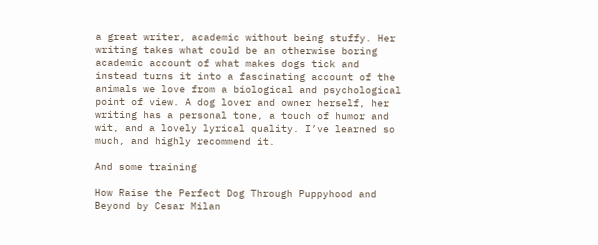a great writer, academic without being stuffy. Her writing takes what could be an otherwise boring academic account of what makes dogs tick and instead turns it into a fascinating account of the animals we love from a biological and psychological point of view. A dog lover and owner herself, her writing has a personal tone, a touch of humor and wit, and a lovely lyrical quality. I’ve learned so much, and highly recommend it.

And some training

How Raise the Perfect Dog Through Puppyhood and Beyond by Cesar Milan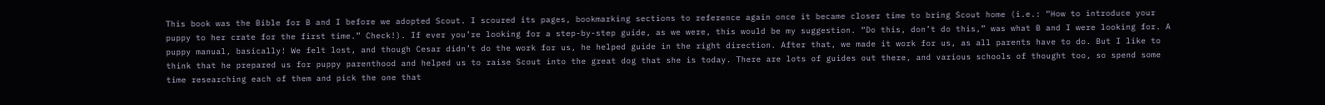This book was the Bible for B and I before we adopted Scout. I scoured its pages, bookmarking sections to reference again once it became closer time to bring Scout home (i.e.: “How to introduce your puppy to her crate for the first time.” Check!). If ever you’re looking for a step-by-step guide, as we were, this would be my suggestion. “Do this, don’t do this,” was what B and I were looking for. A puppy manual, basically! We felt lost, and though Cesar didn’t do the work for us, he helped guide in the right direction. After that, we made it work for us, as all parents have to do. But I like to think that he prepared us for puppy parenthood and helped us to raise Scout into the great dog that she is today. There are lots of guides out there, and various schools of thought too, so spend some time researching each of them and pick the one that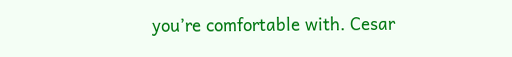you’re comfortable with. Cesar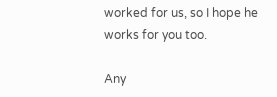worked for us, so I hope he works for you too.

Any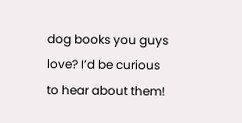dog books you guys love? I’d be curious to hear about them!